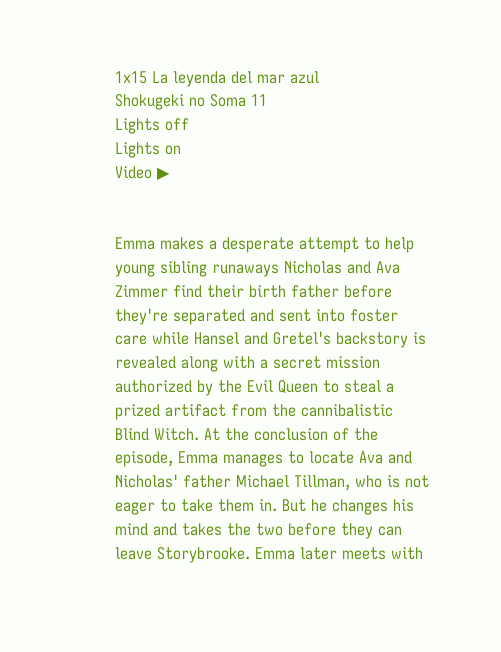1x15 La leyenda del mar azul
Shokugeki no Soma 11
Lights off
Lights on
Video ▶


Emma makes a desperate attempt to help young sibling runaways Nicholas and Ava Zimmer find their birth father before they're separated and sent into foster care while Hansel and Gretel's backstory is revealed along with a secret mission authorized by the Evil Queen to steal a prized artifact from the cannibalistic Blind Witch. At the conclusion of the episode, Emma manages to locate Ava and Nicholas' father Michael Tillman, who is not eager to take them in. But he changes his mind and takes the two before they can leave Storybrooke. Emma later meets with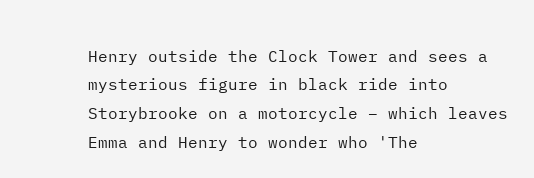Henry outside the Clock Tower and sees a mysterious figure in black ride into Storybrooke on a motorcycle – which leaves Emma and Henry to wonder who 'The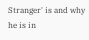Stranger' is and why he is in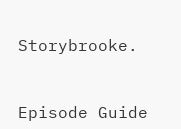Storybrooke.


Episode Guide